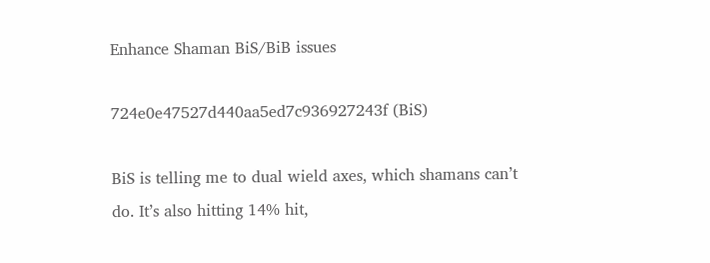Enhance Shaman BiS/BiB issues

724e0e47527d440aa5ed7c936927243f (BiS)

BiS is telling me to dual wield axes, which shamans can’t do. It’s also hitting 14% hit,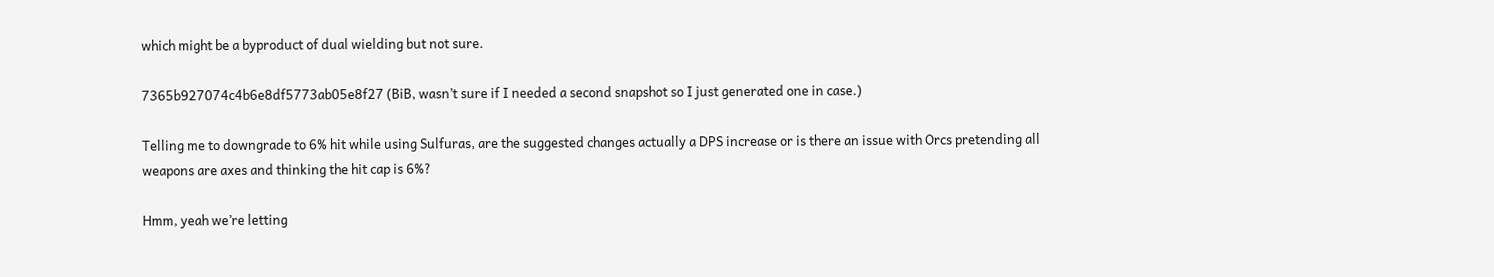which might be a byproduct of dual wielding but not sure.

7365b927074c4b6e8df5773ab05e8f27 (BiB, wasn’t sure if I needed a second snapshot so I just generated one in case.)

Telling me to downgrade to 6% hit while using Sulfuras, are the suggested changes actually a DPS increase or is there an issue with Orcs pretending all weapons are axes and thinking the hit cap is 6%?

Hmm, yeah we’re letting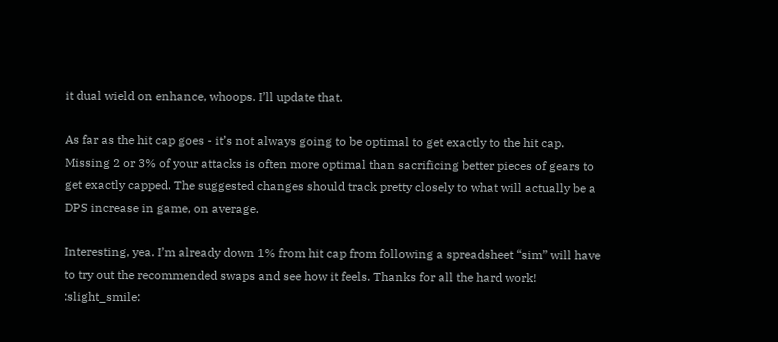it dual wield on enhance, whoops. I’ll update that.

As far as the hit cap goes - it’s not always going to be optimal to get exactly to the hit cap. Missing 2 or 3% of your attacks is often more optimal than sacrificing better pieces of gears to get exactly capped. The suggested changes should track pretty closely to what will actually be a DPS increase in game, on average.

Interesting, yea. I’m already down 1% from hit cap from following a spreadsheet “sim” will have to try out the recommended swaps and see how it feels. Thanks for all the hard work! :slight_smile: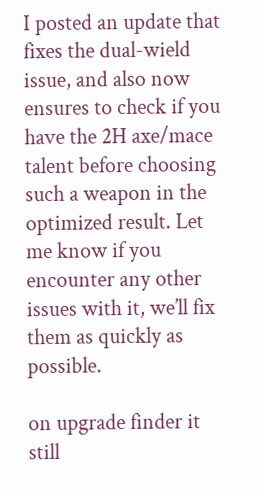I posted an update that fixes the dual-wield issue, and also now ensures to check if you have the 2H axe/mace talent before choosing such a weapon in the optimized result. Let me know if you encounter any other issues with it, we’ll fix them as quickly as possible.

on upgrade finder it still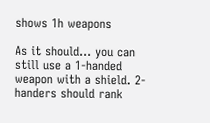shows 1h weapons

As it should… you can still use a 1-handed weapon with a shield. 2-handers should rank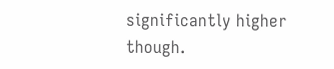significantly higher though.